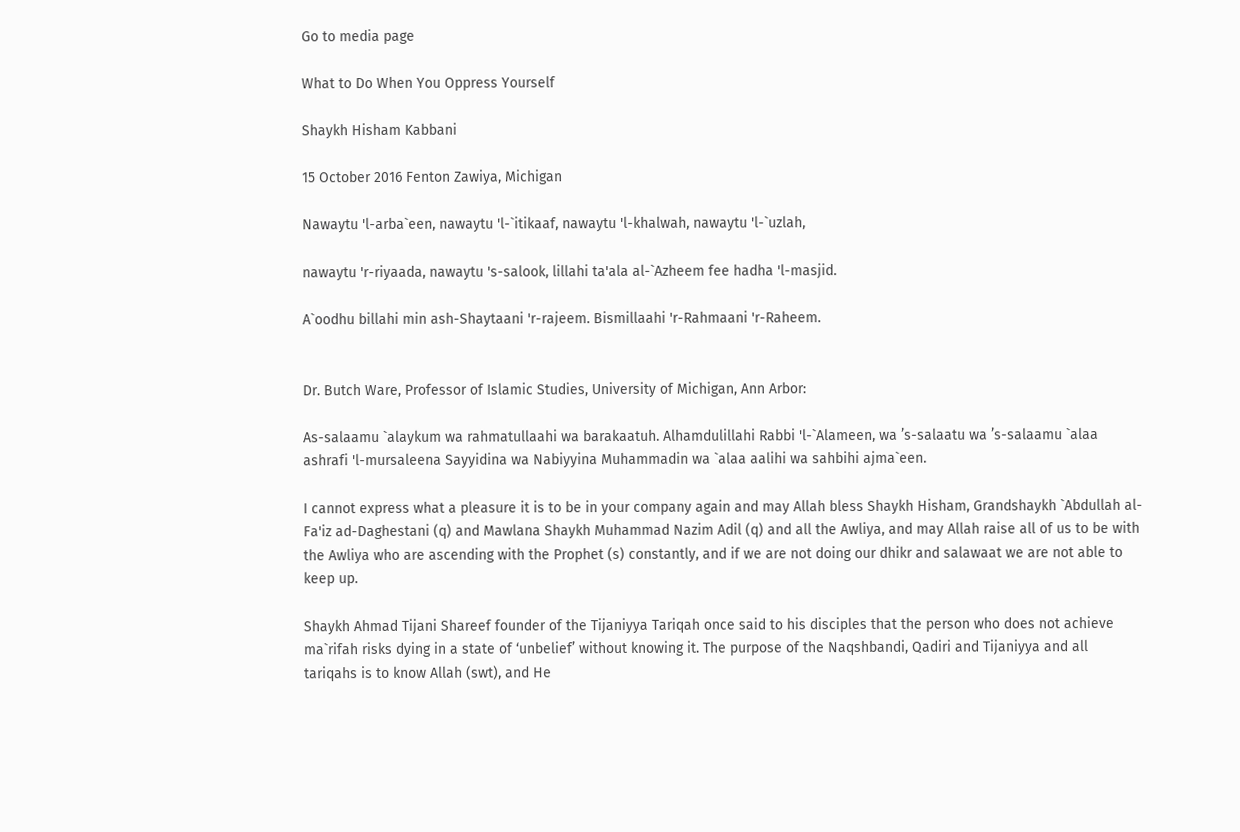Go to media page

What to Do When You Oppress Yourself

Shaykh Hisham Kabbani

15 October 2016 Fenton Zawiya, Michigan

Nawaytu 'l-arba`een, nawaytu 'l-`itikaaf, nawaytu 'l-khalwah, nawaytu 'l-`uzlah,

nawaytu 'r-riyaada, nawaytu 's-salook, lillahi ta'ala al-`Azheem fee hadha 'l-masjid.

A`oodhu billahi min ash-Shaytaani 'r-rajeem. Bismillaahi 'r-Rahmaani 'r-Raheem.


Dr. Butch Ware, Professor of Islamic Studies, University of Michigan, Ann Arbor:

As-salaamu `alaykum wa rahmatullaahi wa barakaatuh. Alhamdulillahi Rabbi 'l-`Alameen, wa ’s-salaatu wa ’s-salaamu `alaa ashrafi 'l-mursaleena Sayyidina wa Nabiyyina Muhammadin wa `alaa aalihi wa sahbihi ajma`een.

I cannot express what a pleasure it is to be in your company again and may Allah bless Shaykh Hisham, Grandshaykh `Abdullah al-Fa'iz ad-Daghestani (q) and Mawlana Shaykh Muhammad Nazim Adil (q) and all the Awliya, and may Allah raise all of us to be with the Awliya who are ascending with the Prophet (s) constantly, and if we are not doing our dhikr and salawaat we are not able to keep up.

Shaykh Ahmad Tijani Shareef founder of the Tijaniyya Tariqah once said to his disciples that the person who does not achieve ma`rifah risks dying in a state of ‘unbelief’ without knowing it. The purpose of the Naqshbandi, Qadiri and Tijaniyya and all tariqahs is to know Allah (swt), and He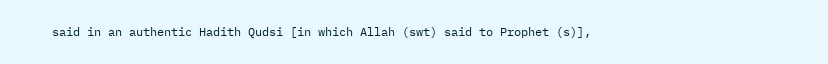said in an authentic Hadith Qudsi [in which Allah (swt) said to Prophet (s)],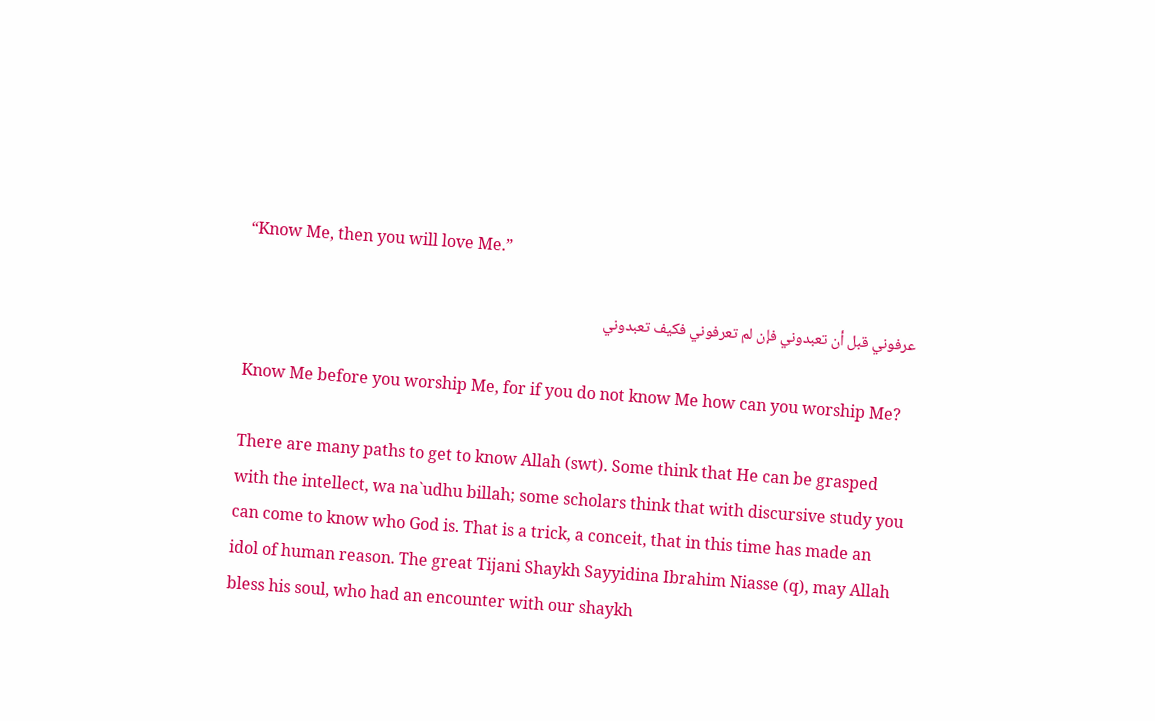“Know Me, then you will love Me.”

عرفوني قبل أن تعبدوني فإن لم تعرفوني فكيف تعبدوني

Know Me before you worship Me, for if you do not know Me how can you worship Me?

There are many paths to get to know Allah (swt). Some think that He can be grasped with the intellect, wa na`udhu billah; some scholars think that with discursive study you can come to know who God is. That is a trick, a conceit, that in this time has made an idol of human reason. The great Tijani Shaykh Sayyidina Ibrahim Niasse (q), may Allah bless his soul, who had an encounter with our shaykh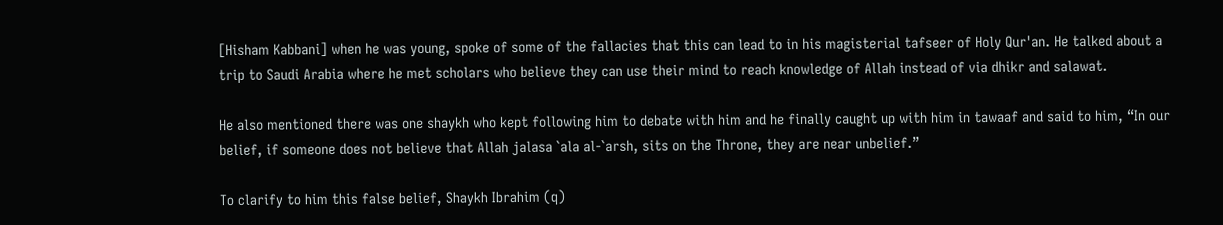[Hisham Kabbani] when he was young, spoke of some of the fallacies that this can lead to in his magisterial tafseer of Holy Qur'an. He talked about a trip to Saudi Arabia where he met scholars who believe they can use their mind to reach knowledge of Allah instead of via dhikr and salawat.

He also mentioned there was one shaykh who kept following him to debate with him and he finally caught up with him in tawaaf and said to him, “In our belief, if someone does not believe that Allah jalasa `ala al-`arsh, sits on the Throne, they are near unbelief.”

To clarify to him this false belief, Shaykh Ibrahim (q)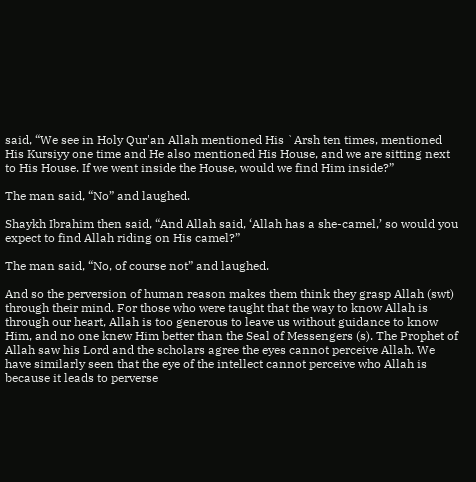said, “We see in Holy Qur'an Allah mentioned His `Arsh ten times, mentioned His Kursiyy one time and He also mentioned His House, and we are sitting next to His House. If we went inside the House, would we find Him inside?”

The man said, “No” and laughed.

Shaykh Ibrahim then said, “And Allah said, ‘Allah has a she-camel,’ so would you expect to find Allah riding on His camel?”

The man said, “No, of course not” and laughed.

And so the perversion of human reason makes them think they grasp Allah (swt) through their mind. For those who were taught that the way to know Allah is through our heart, Allah is too generous to leave us without guidance to know Him, and no one knew Him better than the Seal of Messengers (s). The Prophet of Allah saw his Lord and the scholars agree the eyes cannot perceive Allah. We have similarly seen that the eye of the intellect cannot perceive who Allah is because it leads to perverse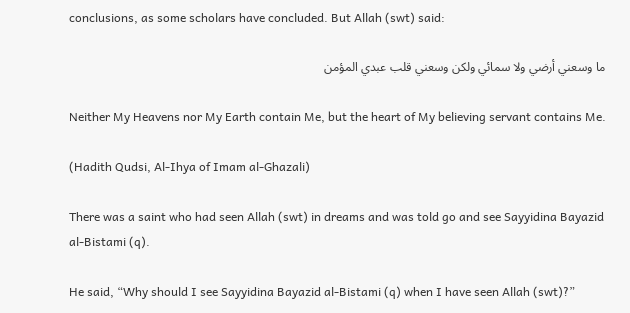conclusions, as some scholars have concluded. But Allah (swt) said:

ما وسعني أرضي ولا سمائي ولكن وسعني قلب عبدي المؤمن

Neither My Heavens nor My Earth contain Me, but the heart of My believing servant contains Me.

(Hadith Qudsi, Al-Ihya of Imam al-Ghazali)

There was a saint who had seen Allah (swt) in dreams and was told go and see Sayyidina Bayazid al-Bistami (q).

He said, “Why should I see Sayyidina Bayazid al-Bistami (q) when I have seen Allah (swt)?”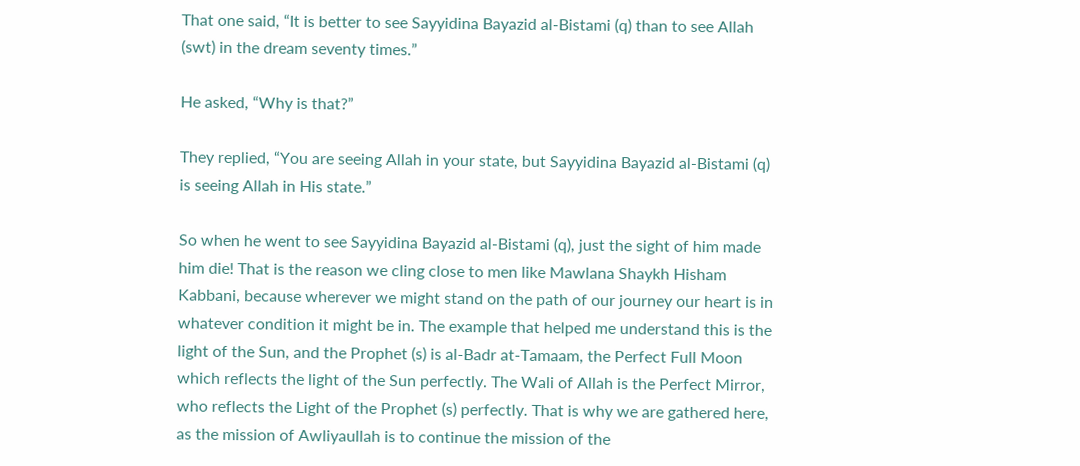That one said, “It is better to see Sayyidina Bayazid al-Bistami (q) than to see Allah (swt) in the dream seventy times.”

He asked, “Why is that?”

They replied, “You are seeing Allah in your state, but Sayyidina Bayazid al-Bistami (q) is seeing Allah in His state.”

So when he went to see Sayyidina Bayazid al-Bistami (q), just the sight of him made him die! That is the reason we cling close to men like Mawlana Shaykh Hisham Kabbani, because wherever we might stand on the path of our journey our heart is in whatever condition it might be in. The example that helped me understand this is the light of the Sun, and the Prophet (s) is al-Badr at-Tamaam, the Perfect Full Moon which reflects the light of the Sun perfectly. The Wali of Allah is the Perfect Mirror, who reflects the Light of the Prophet (s) perfectly. That is why we are gathered here, as the mission of Awliyaullah is to continue the mission of the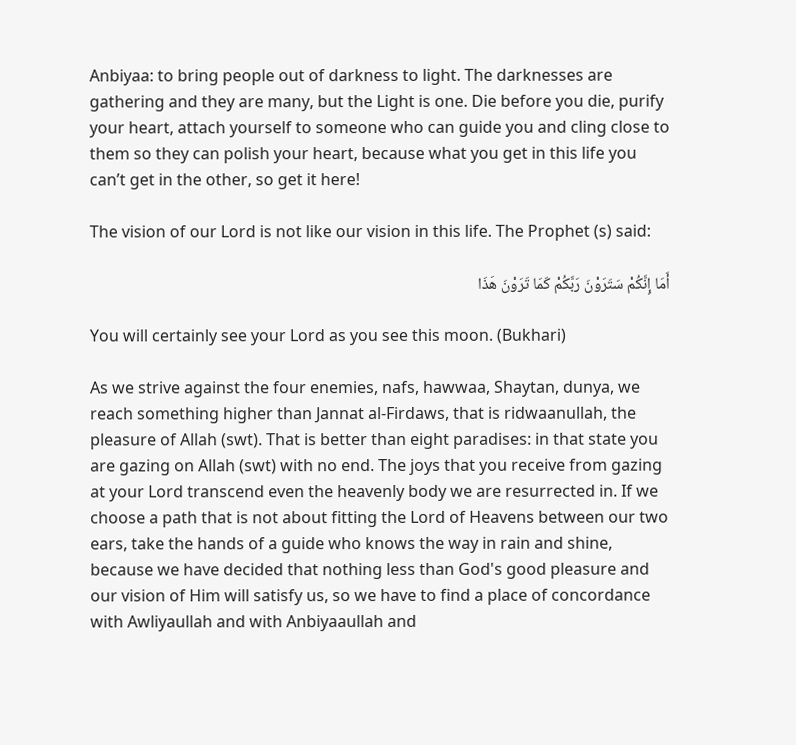Anbiyaa: to bring people out of darkness to light. The darknesses are gathering and they are many, but the Light is one. Die before you die, purify your heart, attach yourself to someone who can guide you and cling close to them so they can polish your heart, because what you get in this life you can’t get in the other, so get it here!

The vision of our Lord is not like our vision in this life. The Prophet (s) said:

أَمَا إِنَّكُمْ سَتَرَوْنَ رَبَّكُمْ كَمَا تَرَوْنَ هَذَا

You will certainly see your Lord as you see this moon. (Bukhari)

As we strive against the four enemies, nafs, hawwaa, Shaytan, dunya, we reach something higher than Jannat al-Firdaws, that is ridwaanullah, the pleasure of Allah (swt). That is better than eight paradises: in that state you are gazing on Allah (swt) with no end. The joys that you receive from gazing at your Lord transcend even the heavenly body we are resurrected in. If we choose a path that is not about fitting the Lord of Heavens between our two ears, take the hands of a guide who knows the way in rain and shine, because we have decided that nothing less than God's good pleasure and our vision of Him will satisfy us, so we have to find a place of concordance with Awliyaullah and with Anbiyaaullah and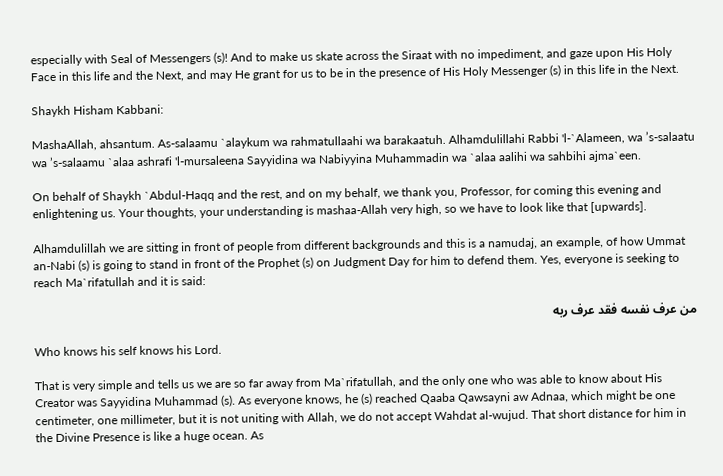especially with Seal of Messengers (s)! And to make us skate across the Siraat with no impediment, and gaze upon His Holy Face in this life and the Next, and may He grant for us to be in the presence of His Holy Messenger (s) in this life in the Next.

Shaykh Hisham Kabbani:

MashaAllah, ahsantum. As-salaamu `alaykum wa rahmatullaahi wa barakaatuh. Alhamdulillahi Rabbi 'l-`Alameen, wa ’s-salaatu wa ’s-salaamu `alaa ashrafi 'l-mursaleena Sayyidina wa Nabiyyina Muhammadin wa `alaa aalihi wa sahbihi ajma`een.

On behalf of Shaykh `Abdul-Haqq and the rest, and on my behalf, we thank you, Professor, for coming this evening and enlightening us. Your thoughts, your understanding is mashaa-Allah very high, so we have to look like that [upwards].

Alhamdulillah we are sitting in front of people from different backgrounds and this is a namudaj, an example, of how Ummat an-Nabi (s) is going to stand in front of the Prophet (s) on Judgment Day for him to defend them. Yes, everyone is seeking to reach Ma`rifatullah and it is said:

من عرف نفسه فقد عرف ربه

Who knows his self knows his Lord.

That is very simple and tells us we are so far away from Ma`rifatullah, and the only one who was able to know about His Creator was Sayyidina Muhammad (s). As everyone knows, he (s) reached Qaaba Qawsayni aw Adnaa, which might be one centimeter, one millimeter, but it is not uniting with Allah, we do not accept Wahdat al-wujud. That short distance for him in the Divine Presence is like a huge ocean. As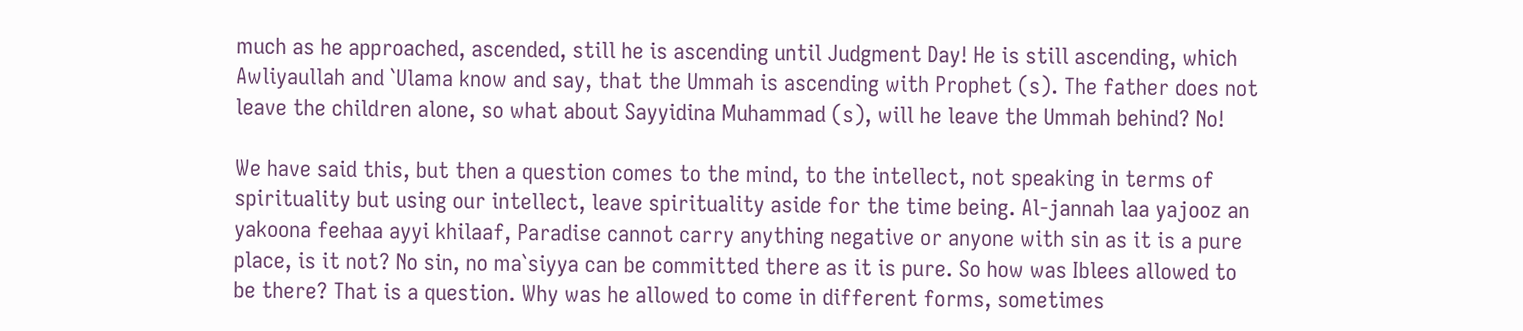much as he approached, ascended, still he is ascending until Judgment Day! He is still ascending, which Awliyaullah and `Ulama know and say, that the Ummah is ascending with Prophet (s). The father does not leave the children alone, so what about Sayyidina Muhammad (s), will he leave the Ummah behind? No!

We have said this, but then a question comes to the mind, to the intellect, not speaking in terms of spirituality but using our intellect, leave spirituality aside for the time being. Al-jannah laa yajooz an yakoona feehaa ayyi khilaaf, Paradise cannot carry anything negative or anyone with sin as it is a pure place, is it not? No sin, no ma`siyya can be committed there as it is pure. So how was Iblees allowed to be there? That is a question. Why was he allowed to come in different forms, sometimes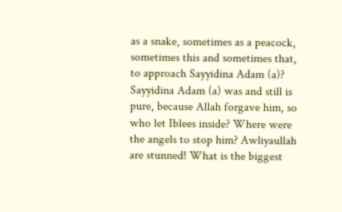as a snake, sometimes as a peacock, sometimes this and sometimes that, to approach Sayyidina Adam (a)? Sayyidina Adam (a) was and still is pure, because Allah forgave him, so who let Iblees inside? Where were the angels to stop him? Awliyaullah are stunned! What is the biggest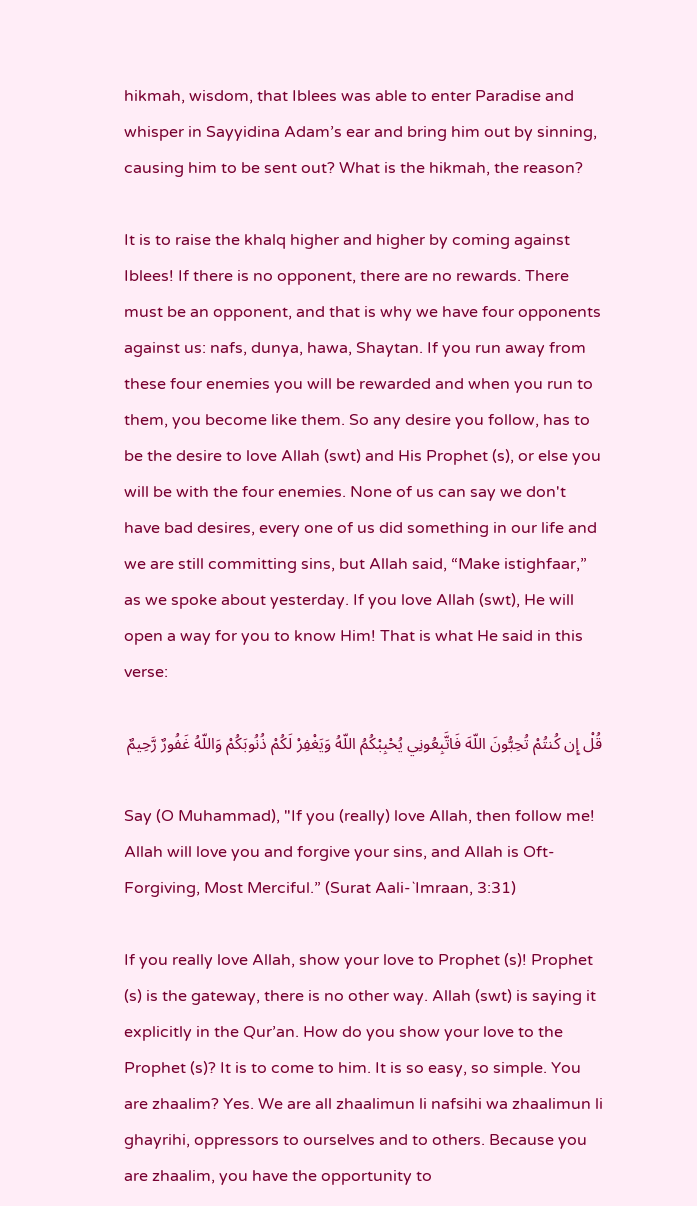hikmah, wisdom, that Iblees was able to enter Paradise and whisper in Sayyidina Adam’s ear and bring him out by sinning, causing him to be sent out? What is the hikmah, the reason?

It is to raise the khalq higher and higher by coming against Iblees! If there is no opponent, there are no rewards. There must be an opponent, and that is why we have four opponents against us: nafs, dunya, hawa, Shaytan. If you run away from these four enemies you will be rewarded and when you run to them, you become like them. So any desire you follow, has to be the desire to love Allah (swt) and His Prophet (s), or else you will be with the four enemies. None of us can say we don't have bad desires, every one of us did something in our life and we are still committing sins, but Allah said, “Make istighfaar,” as we spoke about yesterday. If you love Allah (swt), He will open a way for you to know Him! That is what He said in this verse:

قُلْ إِن كُنتُمْ تُحِبُّونَ اللّهَ فَاتَّبِعُونِي يُحْبِبْكُمُ اللّهُ وَيَغْفِرْ لَكُمْ ذُنُوبَكُمْ وَاللّهُ غَفُورٌ رَّحِيمٌ

Say (O Muhammad), "If you (really) love Allah, then follow me! Allah will love you and forgive your sins, and Allah is Oft-Forgiving, Most Merciful.” (Surat Aali-`Imraan, 3:31)

If you really love Allah, show your love to Prophet (s)! Prophet (s) is the gateway, there is no other way. Allah (swt) is saying it explicitly in the Qur’an. How do you show your love to the Prophet (s)? It is to come to him. It is so easy, so simple. You are zhaalim? Yes. We are all zhaalimun li nafsihi wa zhaalimun li ghayrihi, oppressors to ourselves and to others. Because you are zhaalim, you have the opportunity to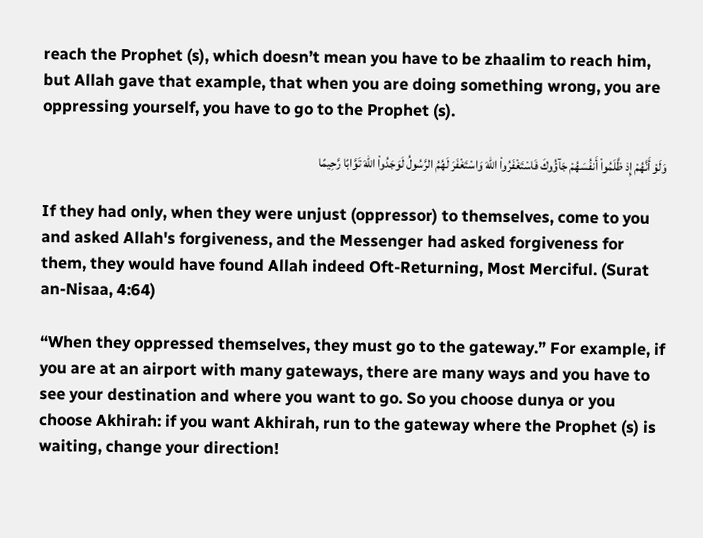reach the Prophet (s), which doesn’t mean you have to be zhaalim to reach him, but Allah gave that example, that when you are doing something wrong, you are oppressing yourself, you have to go to the Prophet (s).

وَلَوْ أَنَّهُمْ إِذ ظَّلَمُواْ أَنفُسَهُمْ جَآؤُوكَ فَاسْتَغْفَرُواْ اللّهَ وَاسْتَغْفَرَ لَهُمُ الرَّسُولُ لَوَجَدُواْ اللّهَ تَوَّابًا رَّحِيمًا

If they had only, when they were unjust (oppressor) to themselves, come to you and asked Allah's forgiveness, and the Messenger had asked forgiveness for them, they would have found Allah indeed Oft-Returning, Most Merciful. (Surat an-Nisaa, 4:64)

“When they oppressed themselves, they must go to the gateway.” For example, if you are at an airport with many gateways, there are many ways and you have to see your destination and where you want to go. So you choose dunya or you choose Akhirah: if you want Akhirah, run to the gateway where the Prophet (s) is waiting, change your direction!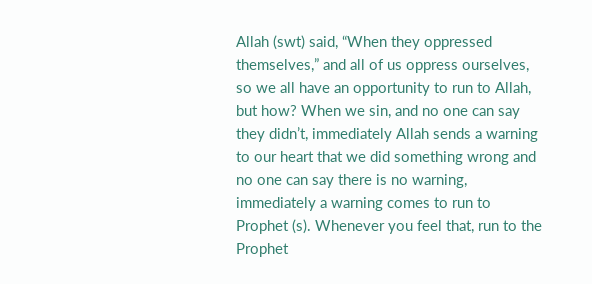Allah (swt) said, “When they oppressed themselves,” and all of us oppress ourselves, so we all have an opportunity to run to Allah, but how? When we sin, and no one can say they didn’t, immediately Allah sends a warning to our heart that we did something wrong and no one can say there is no warning, immediately a warning comes to run to Prophet (s). Whenever you feel that, run to the Prophet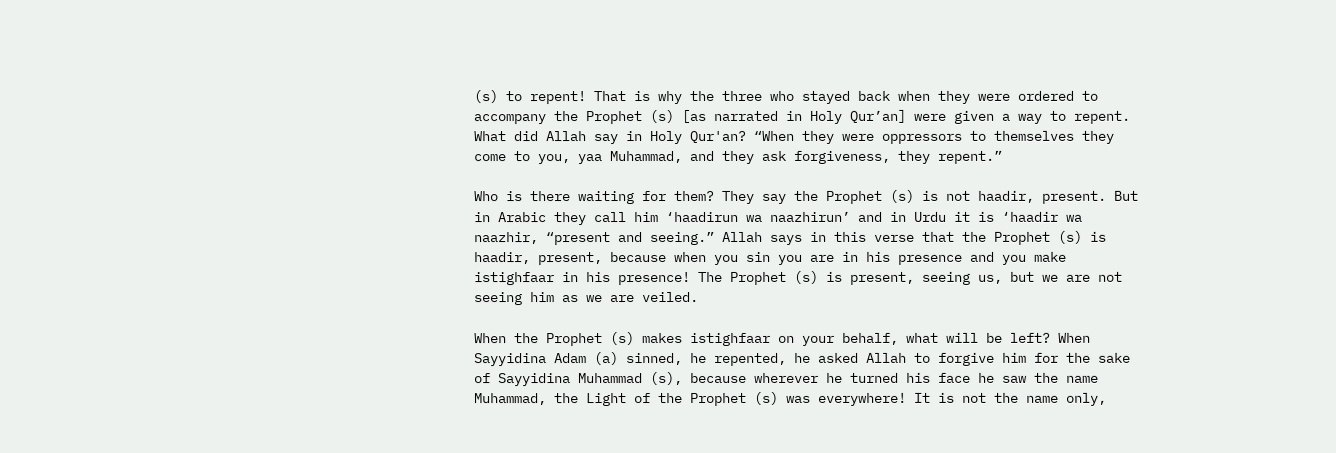(s) to repent! That is why the three who stayed back when they were ordered to accompany the Prophet (s) [as narrated in Holy Qur’an] were given a way to repent. What did Allah say in Holy Qur'an? “When they were oppressors to themselves they come to you, yaa Muhammad, and they ask forgiveness, they repent.”

Who is there waiting for them? They say the Prophet (s) is not haadir, present. But in Arabic they call him ‘haadirun wa naazhirun’ and in Urdu it is ‘haadir wa naazhir, “present and seeing.” Allah says in this verse that the Prophet (s) is haadir, present, because when you sin you are in his presence and you make istighfaar in his presence! The Prophet (s) is present, seeing us, but we are not seeing him as we are veiled.

When the Prophet (s) makes istighfaar on your behalf, what will be left? When Sayyidina Adam (a) sinned, he repented, he asked Allah to forgive him for the sake of Sayyidina Muhammad (s), because wherever he turned his face he saw the name Muhammad, the Light of the Prophet (s) was everywhere! It is not the name only,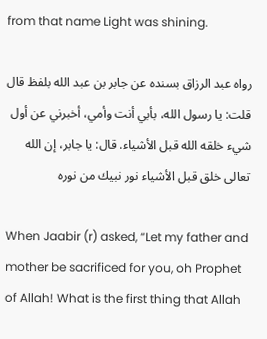from that name Light was shining.

رواه عبد الرزاق بسنده عن جابر بن عبد الله بلفظ قال قلت: يا رسول الله، بأبي أنت وأمي، أخبرني عن أول شيء خلقه الله قبل الأشياء. قال: يا جابر، إن الله تعالى خلق قبل الأشياء نور نبيك من نوره

When Jaabir (r) asked, “Let my father and mother be sacrificed for you, oh Prophet of Allah! What is the first thing that Allah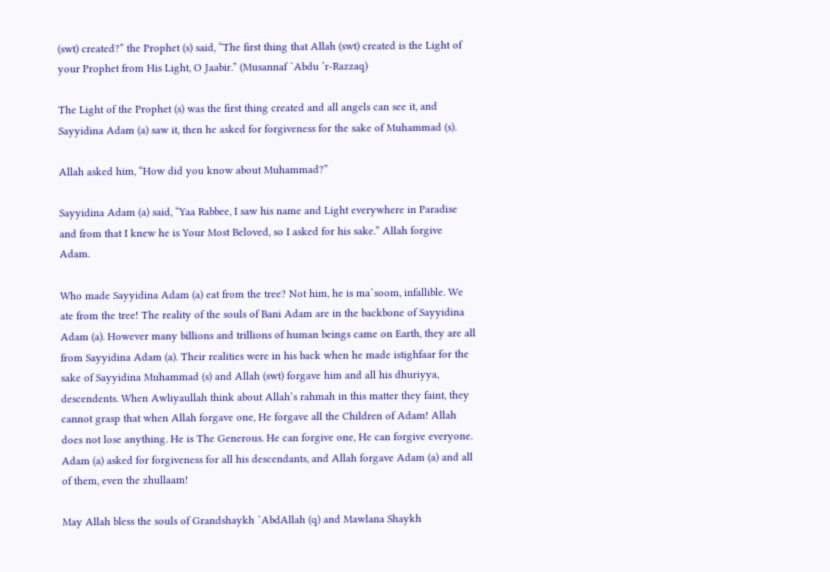(swt) created?” the Prophet (s) said, “The first thing that Allah (swt) created is the Light of your Prophet from His Light, O Jaabir.” (Musannaf `Abdu ’r-Razzaq)

The Light of the Prophet (s) was the first thing created and all angels can see it, and Sayyidina Adam (a) saw it, then he asked for forgiveness for the sake of Muhammad (s).

Allah asked him, “How did you know about Muhammad?”

Sayyidina Adam (a) said, “Yaa Rabbee, I saw his name and Light everywhere in Paradise and from that I knew he is Your Most Beloved, so I asked for his sake.” Allah forgive Adam.

Who made Sayyidina Adam (a) eat from the tree? Not him, he is ma`soom, infallible. We ate from the tree! The reality of the souls of Bani Adam are in the backbone of Sayyidina Adam (a). However many billions and trillions of human beings came on Earth, they are all from Sayyidina Adam (a). Their realities were in his back when he made istighfaar for the sake of Sayyidina Muhammad (s) and Allah (swt) forgave him and all his dhuriyya, descendents. When Awliyaullah think about Allah’s rahmah in this matter they faint, they cannot grasp that when Allah forgave one, He forgave all the Children of Adam! Allah does not lose anything. He is The Generous. He can forgive one, He can forgive everyone. Adam (a) asked for forgiveness for all his descendants, and Allah forgave Adam (a) and all of them, even the zhullaam!

May Allah bless the souls of Grandshaykh `AbdAllah (q) and Mawlana Shaykh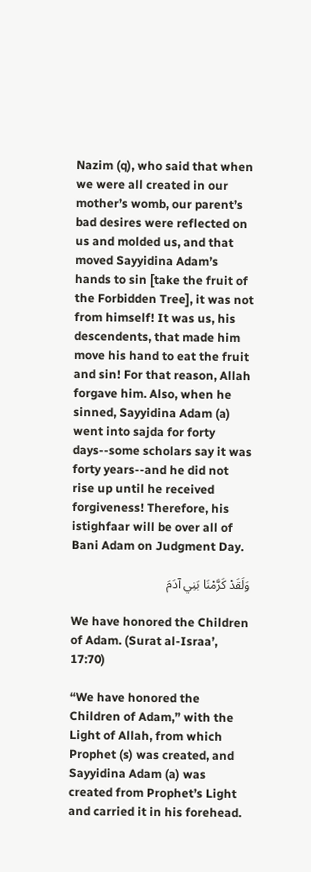Nazim (q), who said that when we were all created in our mother’s womb, our parent’s bad desires were reflected on us and molded us, and that moved Sayyidina Adam’s hands to sin [take the fruit of the Forbidden Tree], it was not from himself! It was us, his descendents, that made him move his hand to eat the fruit and sin! For that reason, Allah forgave him. Also, when he sinned, Sayyidina Adam (a) went into sajda for forty days--some scholars say it was forty years--and he did not rise up until he received forgiveness! Therefore, his istighfaar will be over all of Bani Adam on Judgment Day.

وَلَقَدْ كَرَّمْنَا بَنِي آدَمَ

We have honored the Children of Adam. (Surat al-Israa’, 17:70)

“We have honored the Children of Adam,” with the Light of Allah, from which Prophet (s) was created, and Sayyidina Adam (a) was created from Prophet’s Light and carried it in his forehead.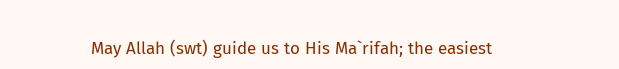May Allah (swt) guide us to His Ma`rifah; the easiest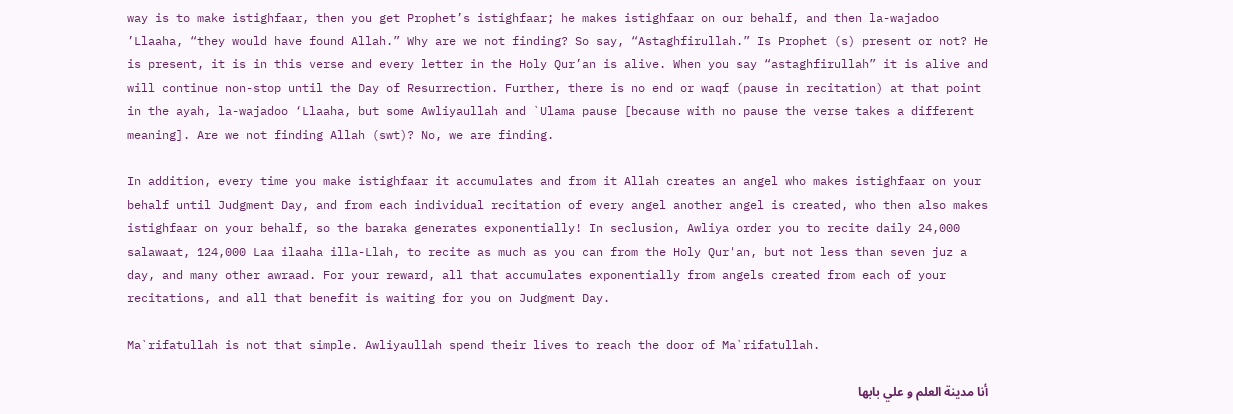way is to make istighfaar, then you get Prophet’s istighfaar; he makes istighfaar on our behalf, and then la-wajadoo ’Llaaha, “they would have found Allah.” Why are we not finding? So say, “Astaghfirullah.” Is Prophet (s) present or not? He is present, it is in this verse and every letter in the Holy Qur’an is alive. When you say “astaghfirullah” it is alive and will continue non-stop until the Day of Resurrection. Further, there is no end or waqf (pause in recitation) at that point in the ayah, la-wajadoo ‘Llaaha, but some Awliyaullah and `Ulama pause [because with no pause the verse takes a different meaning]. Are we not finding Allah (swt)? No, we are finding.

In addition, every time you make istighfaar it accumulates and from it Allah creates an angel who makes istighfaar on your behalf until Judgment Day, and from each individual recitation of every angel another angel is created, who then also makes istighfaar on your behalf, so the baraka generates exponentially! In seclusion, Awliya order you to recite daily 24,000 salawaat, 124,000 Laa ilaaha illa-Llah, to recite as much as you can from the Holy Qur'an, but not less than seven juz a day, and many other awraad. For your reward, all that accumulates exponentially from angels created from each of your recitations, and all that benefit is waiting for you on Judgment Day.

Ma`rifatullah is not that simple. Awliyaullah spend their lives to reach the door of Ma`rifatullah.

أنا مدينة العلم و علي بابها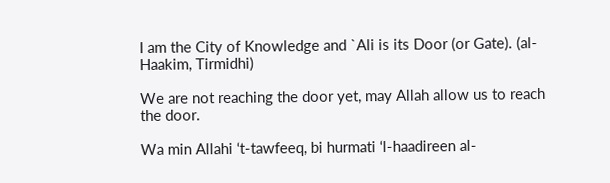I am the City of Knowledge and `Ali is its Door (or Gate). (al-Haakim, Tirmidhi)

We are not reaching the door yet, may Allah allow us to reach the door.

Wa min Allahi ‘t-tawfeeq, bi hurmati ‘l-haadireen al-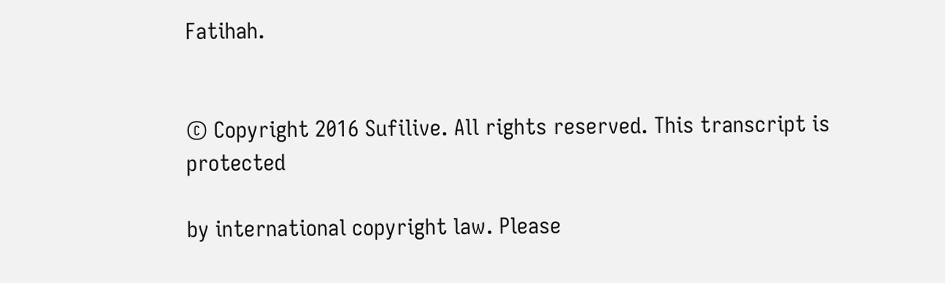Fatihah.


© Copyright 2016 Sufilive. All rights reserved. This transcript is protected

by international copyright law. Please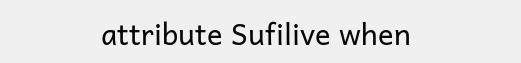attribute Sufilive when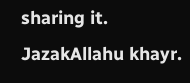sharing it. JazakAllahu khayr.